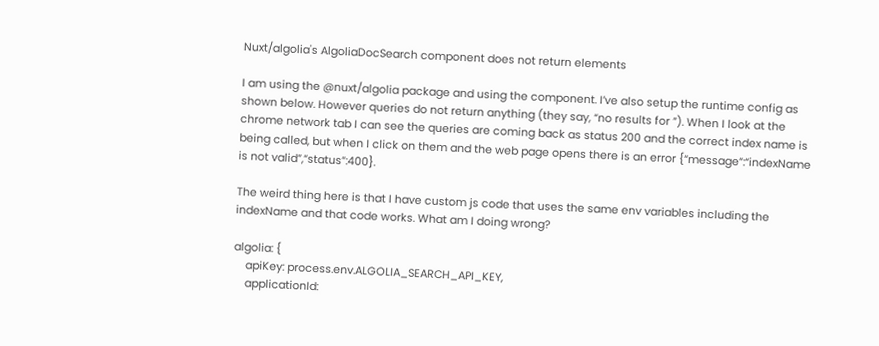Nuxt/algolia's AlgoliaDocSearch component does not return elements

I am using the @nuxt/algolia package and using the component. I’ve also setup the runtime config as shown below. However queries do not return anything (they say, “no results for ”). When I look at the chrome network tab I can see the queries are coming back as status 200 and the correct index name is being called, but when I click on them and the web page opens there is an error {“message”:“indexName is not valid”,“status”:400}.

The weird thing here is that I have custom js code that uses the same env variables including the indexName and that code works. What am I doing wrong?

algolia: {
    apiKey: process.env.ALGOLIA_SEARCH_API_KEY,
    applicationId: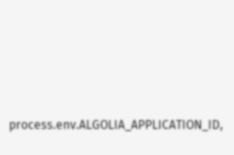process.env.ALGOLIA_APPLICATION_ID,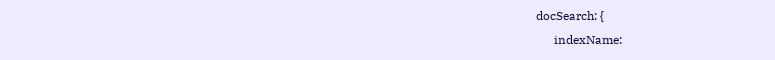docSearch: {
      indexName: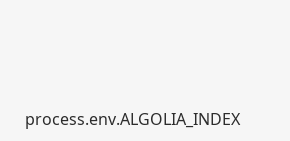process.env.ALGOLIA_INDEX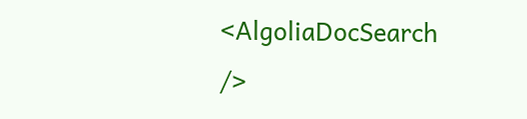<AlgoliaDocSearch />